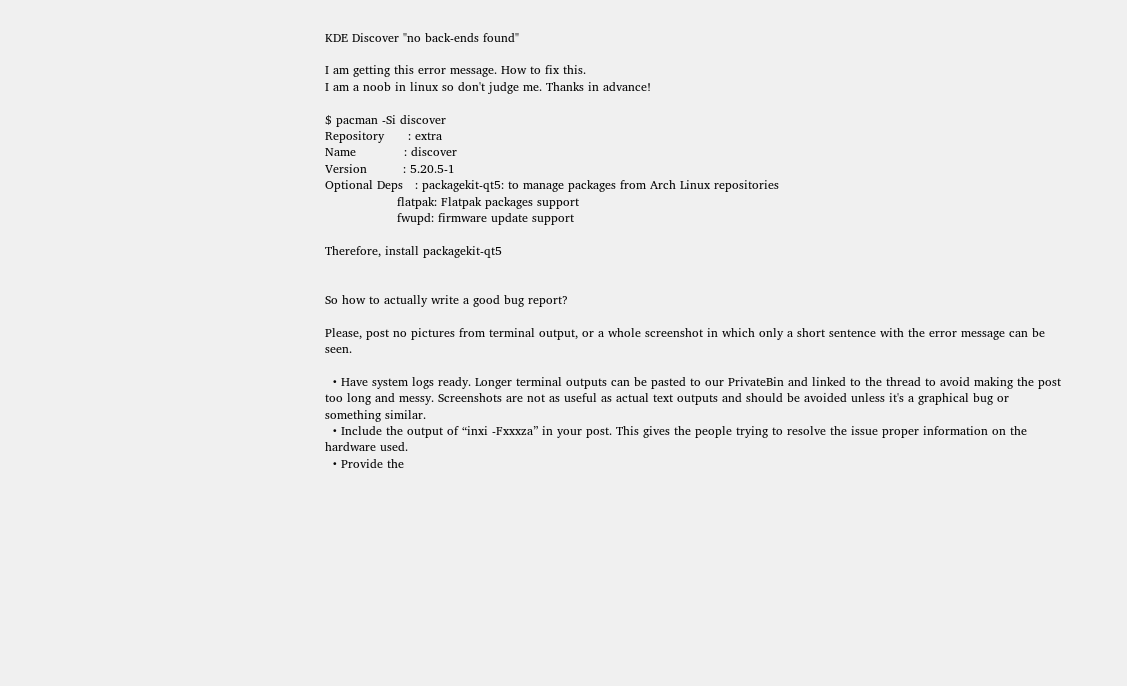KDE Discover "no back-ends found"

I am getting this error message. How to fix this.
I am a noob in linux so don't judge me. Thanks in advance!

$ pacman -Si discover
Repository      : extra
Name            : discover
Version         : 5.20.5-1
Optional Deps   : packagekit-qt5: to manage packages from Arch Linux repositories
                  flatpak: Flatpak packages support
                  fwupd: firmware update support

Therefore, install packagekit-qt5


So how to actually write a good bug report?

Please, post no pictures from terminal output, or a whole screenshot in which only a short sentence with the error message can be seen.

  • Have system logs ready. Longer terminal outputs can be pasted to our PrivateBin and linked to the thread to avoid making the post too long and messy. Screenshots are not as useful as actual text outputs and should be avoided unless it's a graphical bug or something similar.
  • Include the output of “inxi -Fxxxza” in your post. This gives the people trying to resolve the issue proper information on the hardware used.
  • Provide the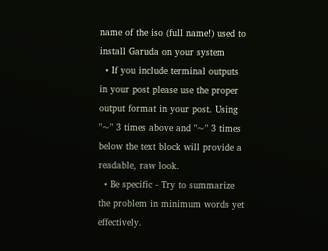name of the iso (full name!) used to install Garuda on your system
  • If you include terminal outputs in your post please use the proper output format in your post. Using "~" 3 times above and "~" 3 times below the text block will provide a readable, raw look.
  • Be specific - Try to summarize the problem in minimum words yet effectively.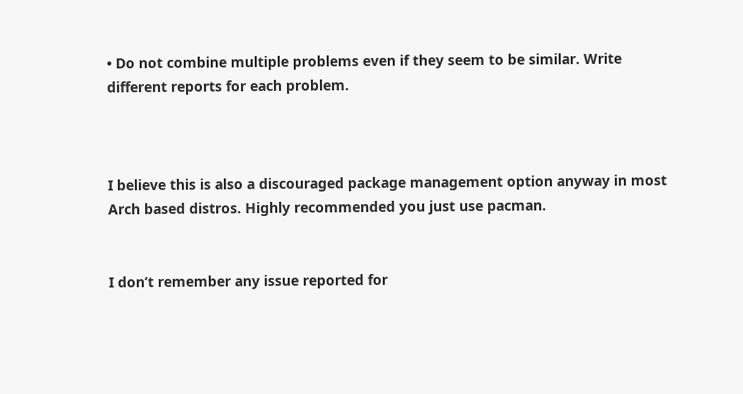• Do not combine multiple problems even if they seem to be similar. Write different reports for each problem.



I believe this is also a discouraged package management option anyway in most Arch based distros. Highly recommended you just use pacman.


I don’t remember any issue reported for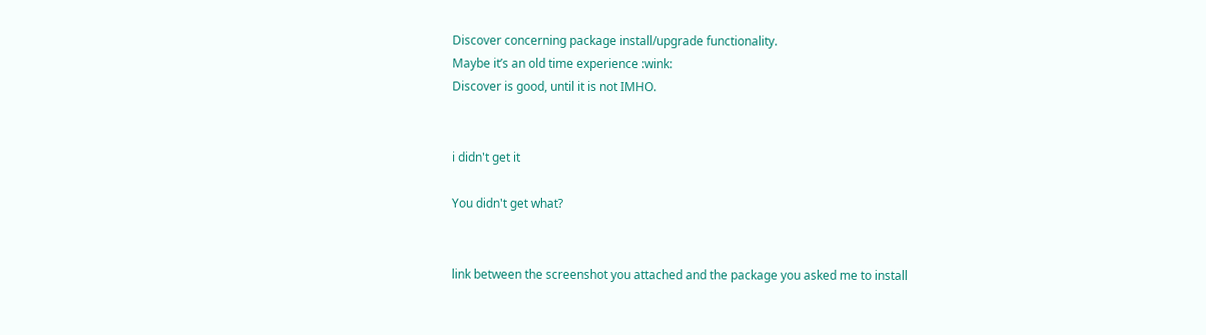Discover concerning package install/upgrade functionality.
Maybe it’s an old time experience :wink:
Discover is good, until it is not IMHO.


i didn't get it

You didn't get what?


link between the screenshot you attached and the package you asked me to install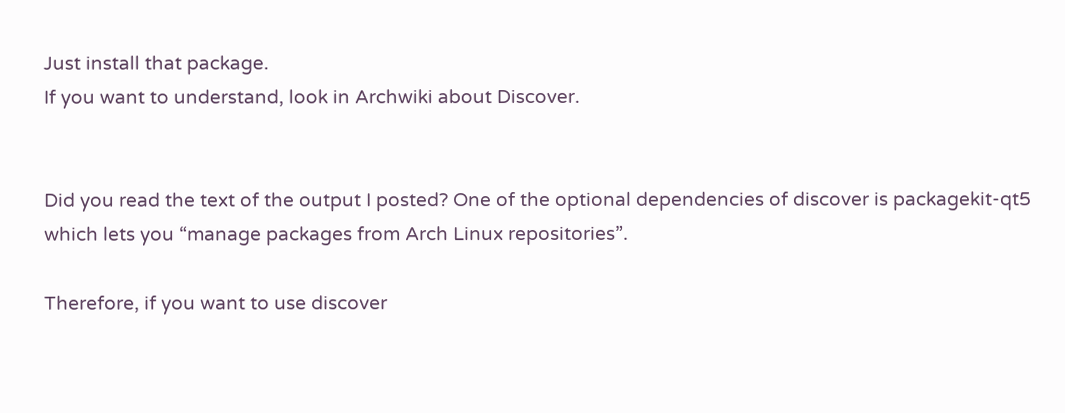Just install that package.
If you want to understand, look in Archwiki about Discover.


Did you read the text of the output I posted? One of the optional dependencies of discover is packagekit-qt5 which lets you “manage packages from Arch Linux repositories”.

Therefore, if you want to use discover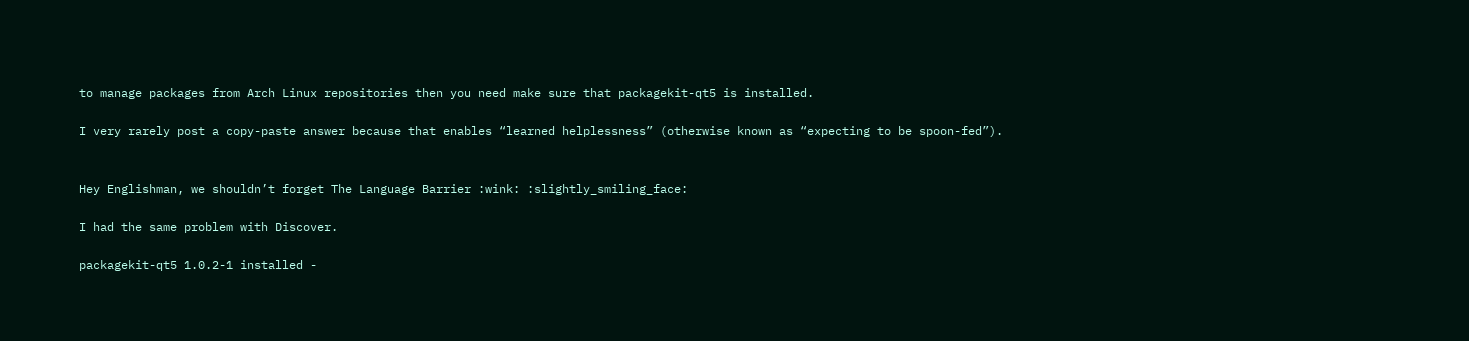to manage packages from Arch Linux repositories then you need make sure that packagekit-qt5 is installed.

I very rarely post a copy-paste answer because that enables “learned helplessness” (otherwise known as “expecting to be spoon-fed”).


Hey Englishman, we shouldn’t forget The Language Barrier :wink: :slightly_smiling_face:

I had the same problem with Discover.

packagekit-qt5 1.0.2-1 installed -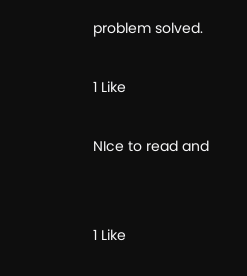problem solved.

1 Like

NIce to read and


1 Like